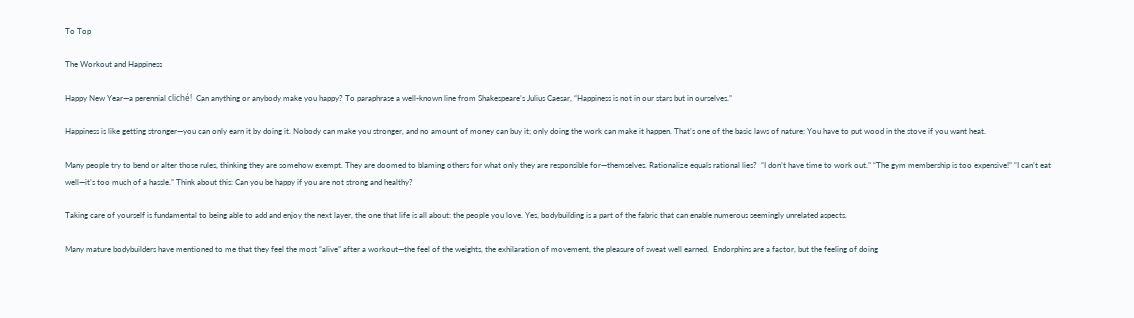To Top

The Workout and Happiness

Happy New Year—a perennial cliché!  Can anything or anybody make you happy? To paraphrase a well-known line from Shakespeare’s Julius Caesar, “Happiness is not in our stars but in ourselves.”

Happiness is like getting stronger—you can only earn it by doing it. Nobody can make you stronger, and no amount of money can buy it; only doing the work can make it happen. That’s one of the basic laws of nature: You have to put wood in the stove if you want heat.

Many people try to bend or alter those rules, thinking they are somehow exempt. They are doomed to blaming others for what only they are responsible for—themselves. Rationalize equals rational lies?  “I don’t have time to work out.” “The gym membership is too expensive!” “I can’t eat well—it’s too much of a hassle.” Think about this: Can you be happy if you are not strong and healthy?

Taking care of yourself is fundamental to being able to add and enjoy the next layer, the one that life is all about: the people you love. Yes, bodybuilding is a part of the fabric that can enable numerous seemingly unrelated aspects.

Many mature bodybuilders have mentioned to me that they feel the most “alive” after a workout—the feel of the weights, the exhilaration of movement, the pleasure of sweat well earned.  Endorphins are a factor, but the feeling of doing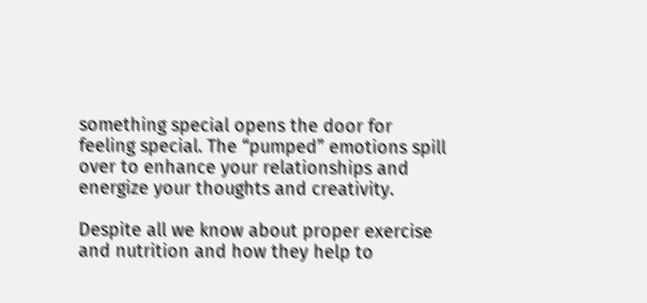something special opens the door for feeling special. The “pumped” emotions spill over to enhance your relationships and energize your thoughts and creativity.

Despite all we know about proper exercise and nutrition and how they help to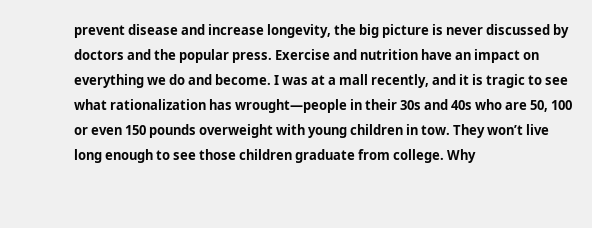prevent disease and increase longevity, the big picture is never discussed by doctors and the popular press. Exercise and nutrition have an impact on everything we do and become. I was at a mall recently, and it is tragic to see what rationalization has wrought—people in their 30s and 40s who are 50, 100 or even 150 pounds overweight with young children in tow. They won’t live long enough to see those children graduate from college. Why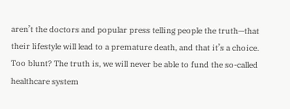aren’t the doctors and popular press telling people the truth—that their lifestyle will lead to a premature death, and that it’s a choice. Too blunt? The truth is, we will never be able to fund the so-called healthcare system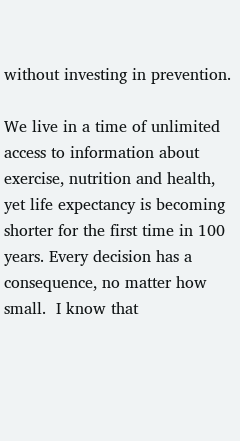without investing in prevention.

We live in a time of unlimited access to information about exercise, nutrition and health, yet life expectancy is becoming shorter for the first time in 100 years. Every decision has a consequence, no matter how small.  I know that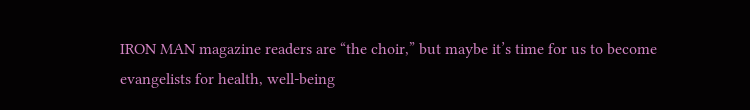IRON MAN magazine readers are “the choir,” but maybe it’s time for us to become evangelists for health, well-being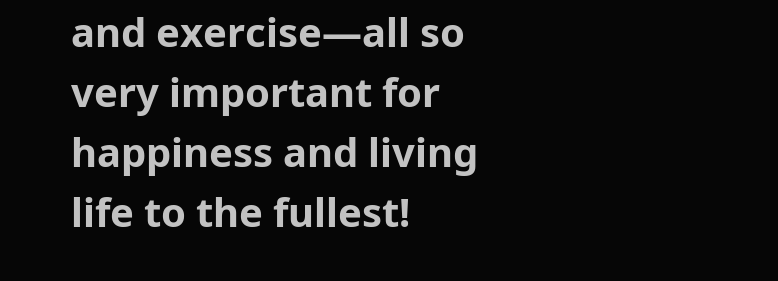and exercise—all so very important for happiness and living life to the fullest!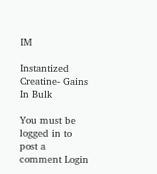IM

Instantized Creatine- Gains In Bulk

You must be logged in to post a comment Login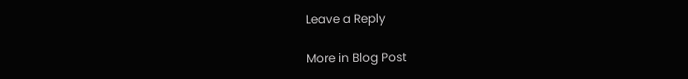Leave a Reply

More in Blog Post